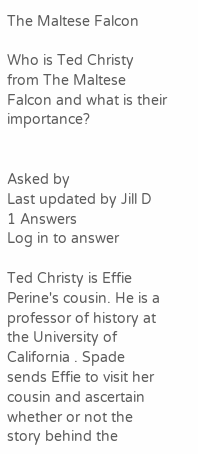The Maltese Falcon

Who is Ted Christy from The Maltese Falcon and what is their importance?


Asked by
Last updated by Jill D
1 Answers
Log in to answer

Ted Christy is Effie Perine's cousin. He is a professor of history at the University of California . Spade sends Effie to visit her cousin and ascertain whether or not the story behind the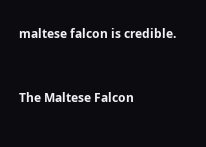maltese falcon is credible.


The Maltese Falcon